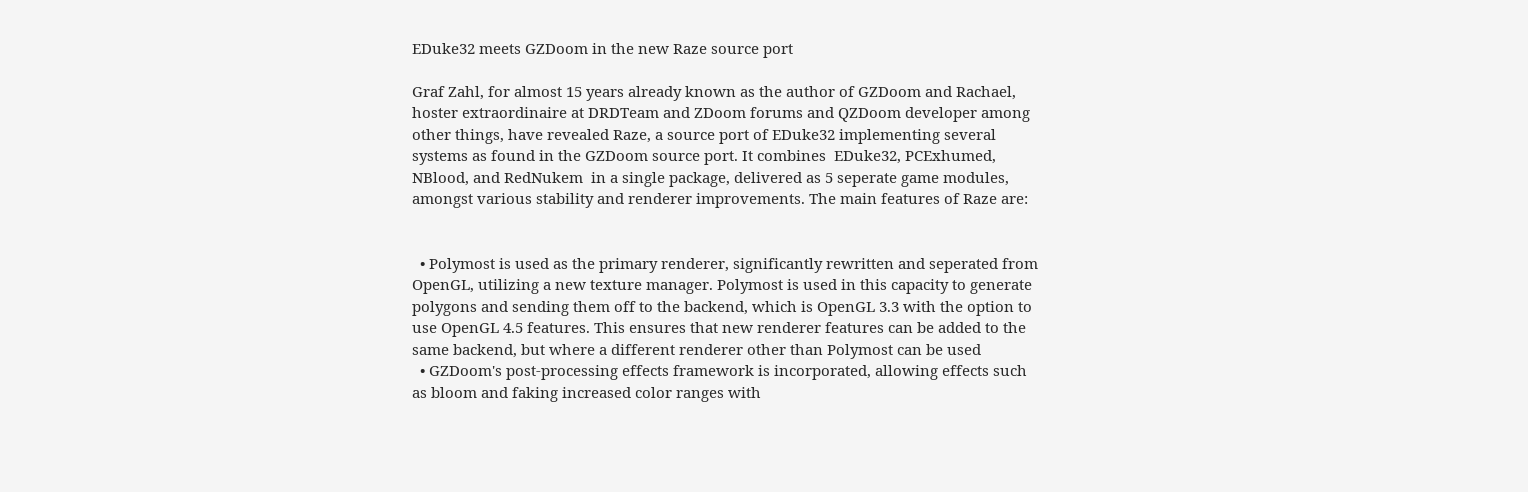EDuke32 meets GZDoom in the new Raze source port

Graf Zahl, for almost 15 years already known as the author of GZDoom and Rachael, hoster extraordinaire at DRDTeam and ZDoom forums and QZDoom developer among other things, have revealed Raze, a source port of EDuke32 implementing several systems as found in the GZDoom source port. It combines  EDuke32, PCExhumed, NBlood, and RedNukem  in a single package, delivered as 5 seperate game modules, amongst various stability and renderer improvements. The main features of Raze are:


  • Polymost is used as the primary renderer, significantly rewritten and seperated from OpenGL, utilizing a new texture manager. Polymost is used in this capacity to generate polygons and sending them off to the backend, which is OpenGL 3.3 with the option to use OpenGL 4.5 features. This ensures that new renderer features can be added to the same backend, but where a different renderer other than Polymost can be used
  • GZDoom's post-processing effects framework is incorporated, allowing effects such as bloom and faking increased color ranges with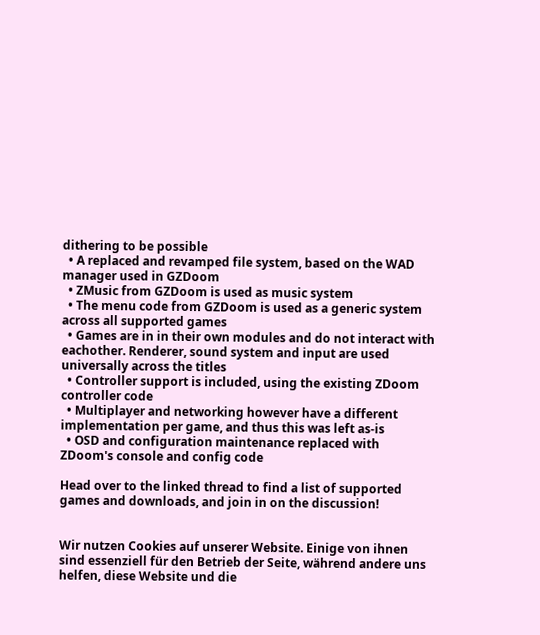dithering to be possible
  • A replaced and revamped file system, based on the WAD manager used in GZDoom
  • ZMusic from GZDoom is used as music system
  • The menu code from GZDoom is used as a generic system across all supported games
  • Games are in in their own modules and do not interact with eachother. Renderer, sound system and input are used universally across the titles
  • Controller support is included, using the existing ZDoom controller code
  • Multiplayer and networking however have a different implementation per game, and thus this was left as-is
  • OSD and configuration maintenance replaced with ZDoom's console and config code

Head over to the linked thread to find a list of supported games and downloads, and join in on the discussion!


Wir nutzen Cookies auf unserer Website. Einige von ihnen sind essenziell für den Betrieb der Seite, während andere uns helfen, diese Website und die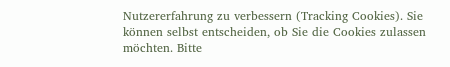Nutzererfahrung zu verbessern (Tracking Cookies). Sie können selbst entscheiden, ob Sie die Cookies zulassen möchten. Bitte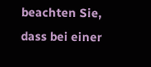beachten Sie, dass bei einer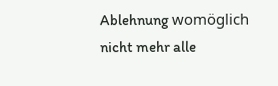Ablehnung womöglich nicht mehr alle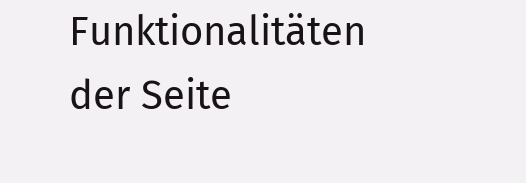Funktionalitäten der Seite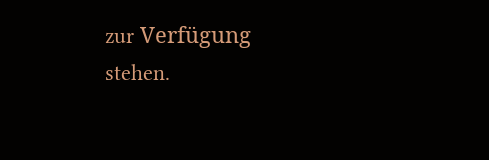zur Verfügung stehen.